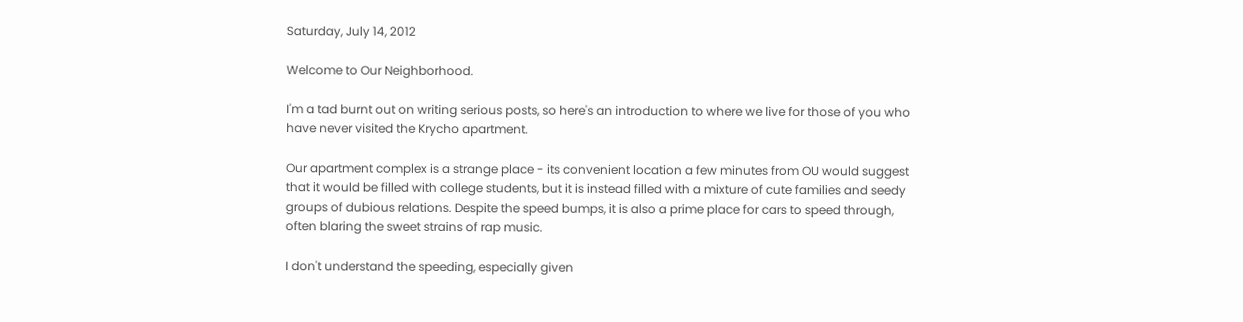Saturday, July 14, 2012

Welcome to Our Neighborhood.

I'm a tad burnt out on writing serious posts, so here's an introduction to where we live for those of you who have never visited the Krycho apartment.

Our apartment complex is a strange place - its convenient location a few minutes from OU would suggest that it would be filled with college students, but it is instead filled with a mixture of cute families and seedy groups of dubious relations. Despite the speed bumps, it is also a prime place for cars to speed through, often blaring the sweet strains of rap music.

I don't understand the speeding, especially given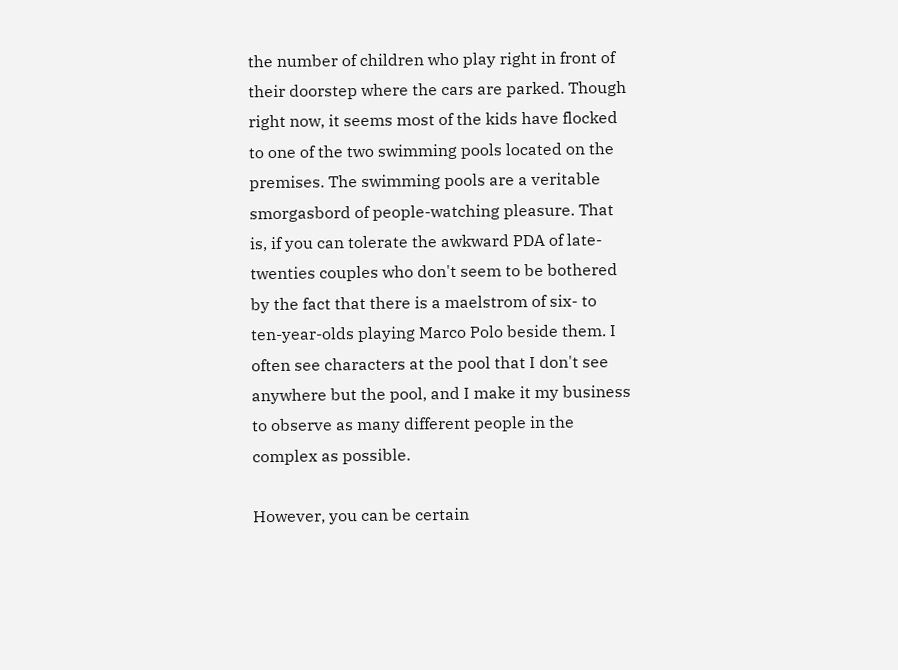the number of children who play right in front of their doorstep where the cars are parked. Though right now, it seems most of the kids have flocked to one of the two swimming pools located on the premises. The swimming pools are a veritable smorgasbord of people-watching pleasure. That is, if you can tolerate the awkward PDA of late-twenties couples who don't seem to be bothered by the fact that there is a maelstrom of six- to ten-year-olds playing Marco Polo beside them. I often see characters at the pool that I don't see anywhere but the pool, and I make it my business to observe as many different people in the complex as possible.

However, you can be certain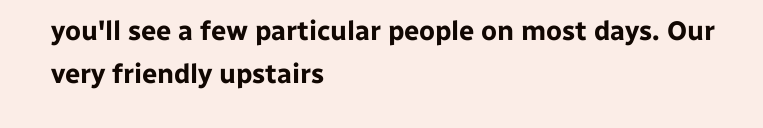you'll see a few particular people on most days. Our very friendly upstairs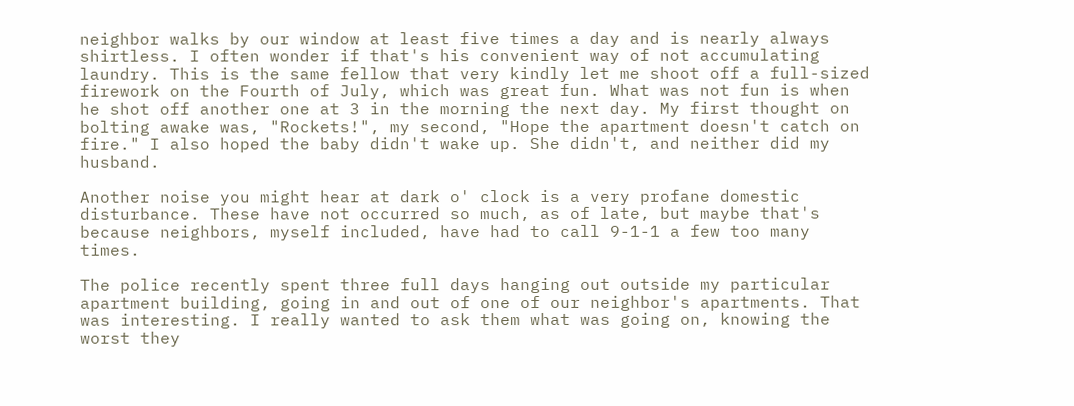neighbor walks by our window at least five times a day and is nearly always shirtless. I often wonder if that's his convenient way of not accumulating laundry. This is the same fellow that very kindly let me shoot off a full-sized firework on the Fourth of July, which was great fun. What was not fun is when he shot off another one at 3 in the morning the next day. My first thought on bolting awake was, "Rockets!", my second, "Hope the apartment doesn't catch on fire." I also hoped the baby didn't wake up. She didn't, and neither did my husband.

Another noise you might hear at dark o' clock is a very profane domestic disturbance. These have not occurred so much, as of late, but maybe that's because neighbors, myself included, have had to call 9-1-1 a few too many times.

The police recently spent three full days hanging out outside my particular apartment building, going in and out of one of our neighbor's apartments. That was interesting. I really wanted to ask them what was going on, knowing the worst they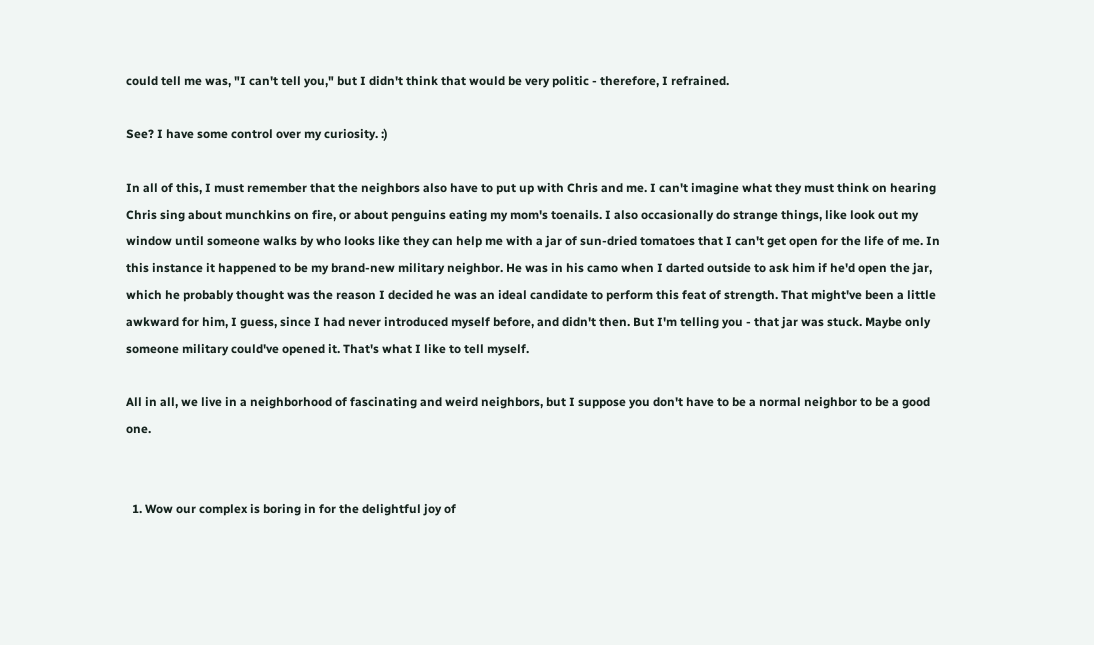could tell me was, "I can't tell you," but I didn't think that would be very politic - therefore, I refrained.

See? I have some control over my curiosity. :)

In all of this, I must remember that the neighbors also have to put up with Chris and me. I can't imagine what they must think on hearing Chris sing about munchkins on fire, or about penguins eating my mom's toenails. I also occasionally do strange things, like look out my window until someone walks by who looks like they can help me with a jar of sun-dried tomatoes that I can't get open for the life of me. In this instance it happened to be my brand-new military neighbor. He was in his camo when I darted outside to ask him if he'd open the jar, which he probably thought was the reason I decided he was an ideal candidate to perform this feat of strength. That might've been a little awkward for him, I guess, since I had never introduced myself before, and didn't then. But I'm telling you - that jar was stuck. Maybe only someone military could've opened it. That's what I like to tell myself.

All in all, we live in a neighborhood of fascinating and weird neighbors, but I suppose you don't have to be a normal neighbor to be a good one.


  1. Wow our complex is boring in for the delightful joy of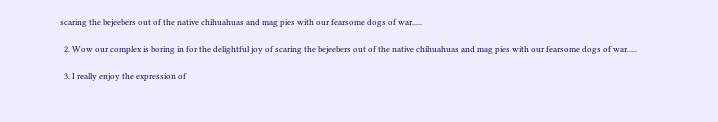scaring the bejeebers out of the native chihuahuas and mag pies with our fearsome dogs of war.....

  2. Wow our complex is boring in for the delightful joy of scaring the bejeebers out of the native chihuahuas and mag pies with our fearsome dogs of war.....

  3. I really enjoy the expression of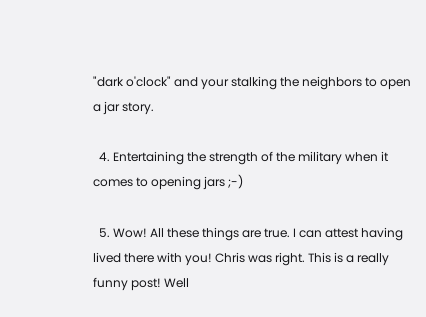"dark o'clock" and your stalking the neighbors to open a jar story.

  4. Entertaining the strength of the military when it comes to opening jars ;-)

  5. Wow! All these things are true. I can attest having lived there with you! Chris was right. This is a really funny post! Well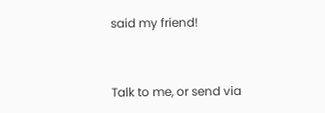said my friend!


Talk to me, or send via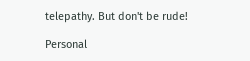telepathy. But don't be rude!

Personal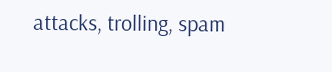attacks, trolling, spam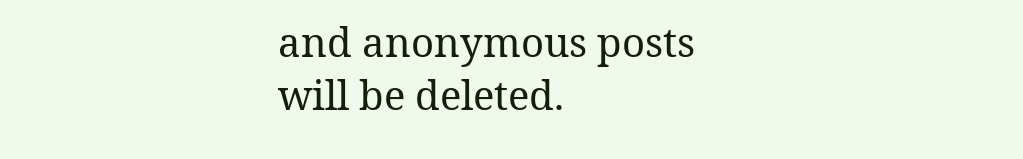and anonymous posts will be deleted.